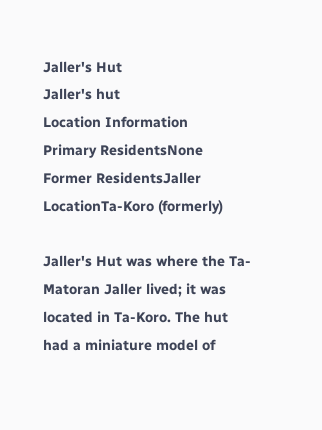Jaller's Hut
Jaller's hut
Location Information
Primary ResidentsNone
Former ResidentsJaller
LocationTa-Koro (formerly)

Jaller's Hut was where the Ta-Matoran Jaller lived; it was located in Ta-Koro. The hut had a miniature model of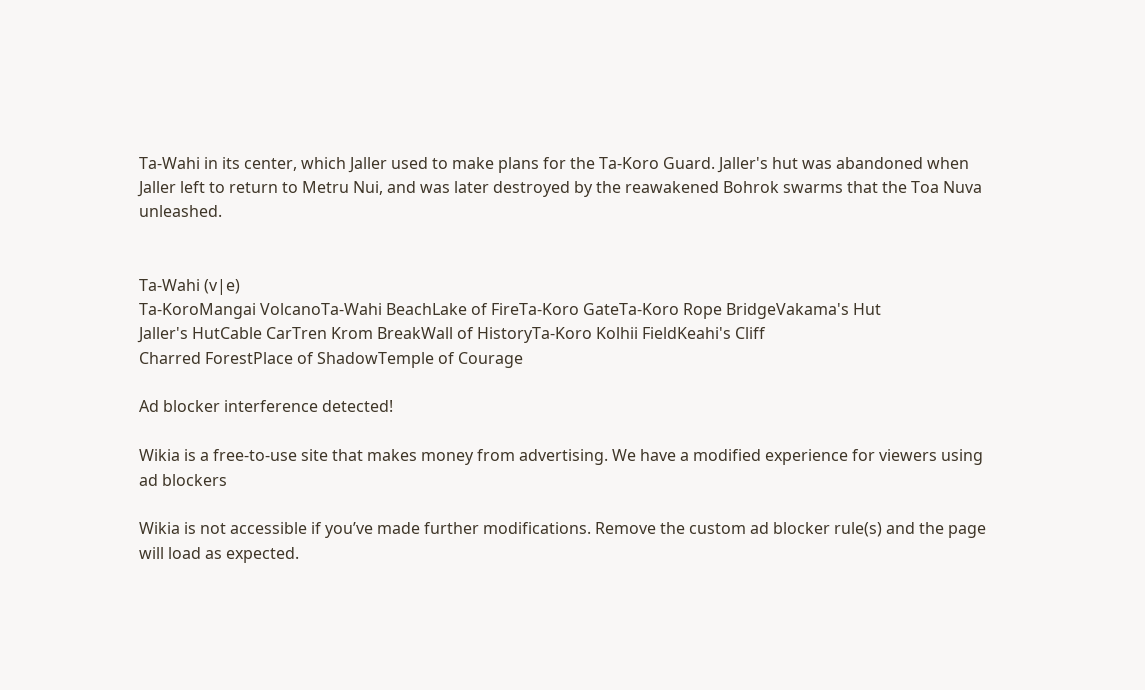Ta-Wahi in its center, which Jaller used to make plans for the Ta-Koro Guard. Jaller's hut was abandoned when Jaller left to return to Metru Nui, and was later destroyed by the reawakened Bohrok swarms that the Toa Nuva unleashed.


Ta-Wahi (v|e)
Ta-KoroMangai VolcanoTa-Wahi BeachLake of FireTa-Koro GateTa-Koro Rope BridgeVakama's Hut
Jaller's HutCable CarTren Krom BreakWall of HistoryTa-Koro Kolhii FieldKeahi's Cliff
Charred ForestPlace of ShadowTemple of Courage

Ad blocker interference detected!

Wikia is a free-to-use site that makes money from advertising. We have a modified experience for viewers using ad blockers

Wikia is not accessible if you’ve made further modifications. Remove the custom ad blocker rule(s) and the page will load as expected.